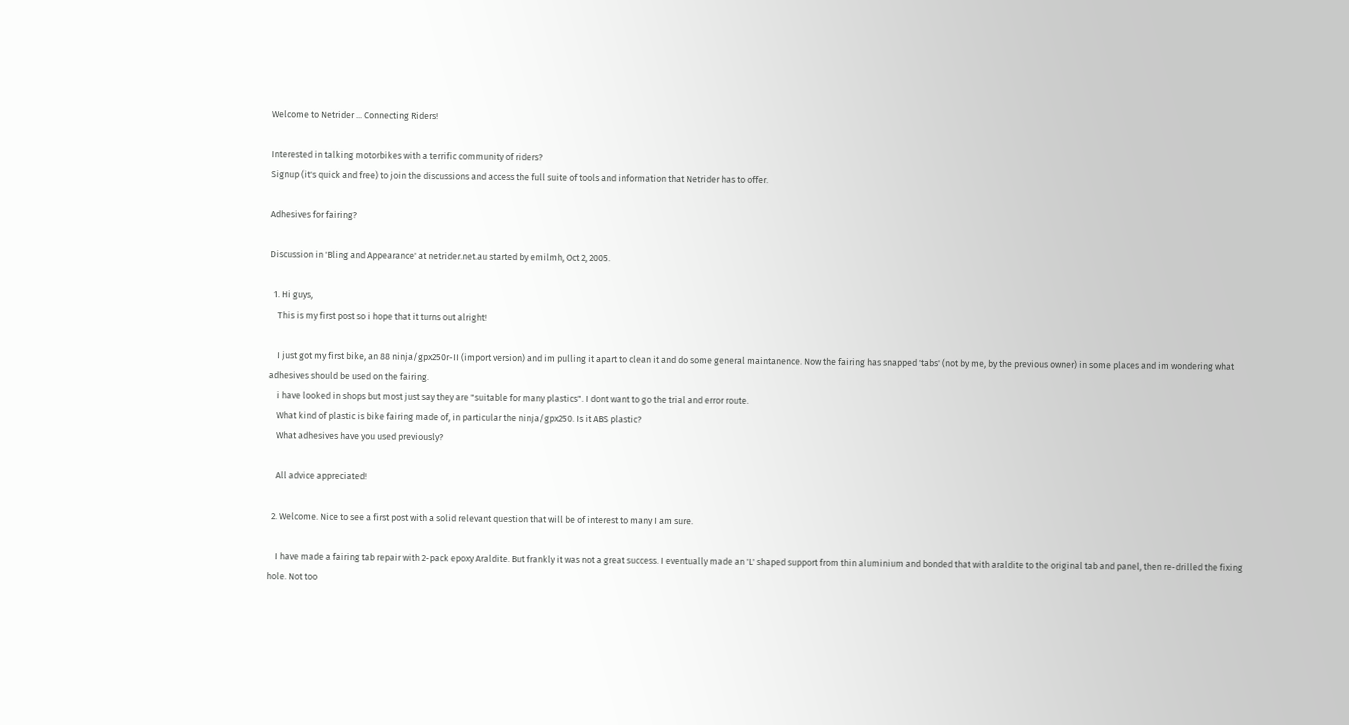Welcome to Netrider ... Connecting Riders!

Interested in talking motorbikes with a terrific community of riders?
Signup (it's quick and free) to join the discussions and access the full suite of tools and information that Netrider has to offer.

Adhesives for fairing?

Discussion in 'Bling and Appearance' at netrider.net.au started by emilmh, Oct 2, 2005.

  1. Hi guys,
    This is my first post so i hope that it turns out alright!

    I just got my first bike, an 88 ninja/gpx250r-II (import version) and im pulling it apart to clean it and do some general maintanence. Now the fairing has snapped 'tabs' (not by me, by the previous owner) in some places and im wondering what adhesives should be used on the fairing.
    i have looked in shops but most just say they are "suitable for many plastics". I dont want to go the trial and error route.
    What kind of plastic is bike fairing made of, in particular the ninja/gpx250. Is it ABS plastic?
    What adhesives have you used previously?

    All advice appreciated!

  2. Welcome. Nice to see a first post with a solid relevant question that will be of interest to many I am sure.

    I have made a fairing tab repair with 2-pack epoxy Araldite. But frankly it was not a great success. I eventually made an 'L' shaped support from thin aluminium and bonded that with araldite to the original tab and panel, then re-drilled the fixing hole. Not too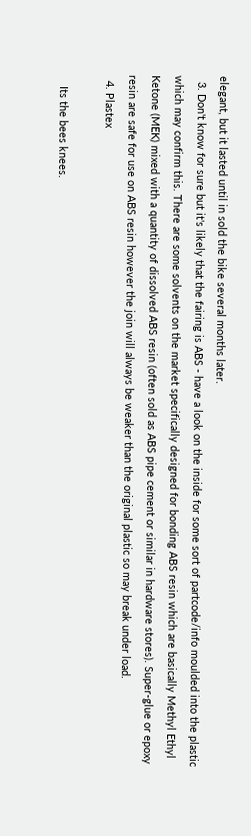elegant, but it lasted until in sold the bike several months later.
  3. Don't know for sure but it's likely that the fairing is ABS - have a look on the inside for some sort of partcode/info moulded into the plastic which may confirm this. There are some solvents on the market specifically designed for bonding ABS resin which are basically Methyl Ethyl Ketone (MEK) mixed with a quantity of dissolved ABS resin (often sold as ABS pipe cement or similar in hardware stores). Super-glue or epoxy resin are safe for use on ABS resin however the join will always be weaker than the original plastic so may break under load.
  4. Plastex

    Its the bees knees.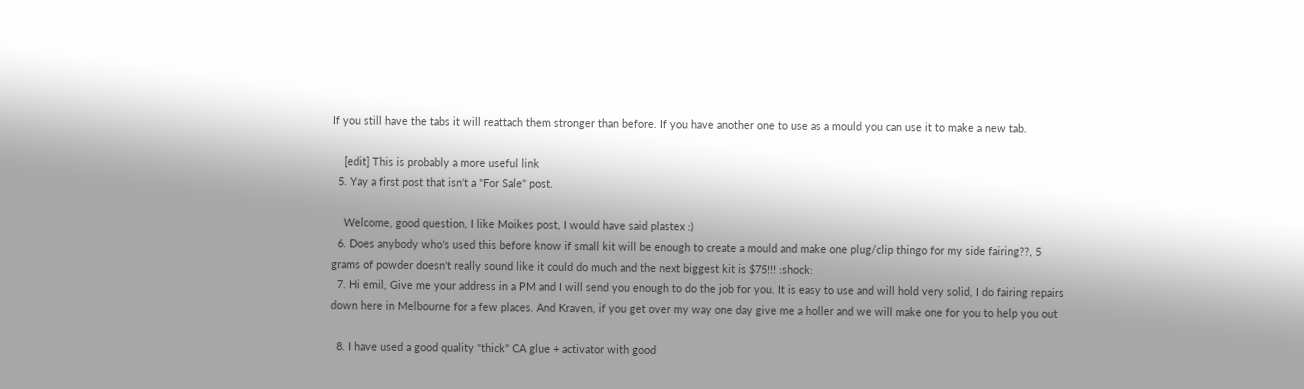If you still have the tabs it will reattach them stronger than before. If you have another one to use as a mould you can use it to make a new tab.

    [edit] This is probably a more useful link
  5. Yay a first post that isn't a "For Sale" post.

    Welcome, good question, I like Moikes post, I would have said plastex :)
  6. Does anybody who's used this before know if small kit will be enough to create a mould and make one plug/clip thingo for my side fairing??, 5 grams of powder doesn't really sound like it could do much and the next biggest kit is $75!!! :shock:
  7. Hi emil, Give me your address in a PM and I will send you enough to do the job for you. It is easy to use and will hold very solid, I do fairing repairs down here in Melbourne for a few places. And Kraven, if you get over my way one day give me a holler and we will make one for you to help you out

  8. I have used a good quality "thick" CA glue + activator with good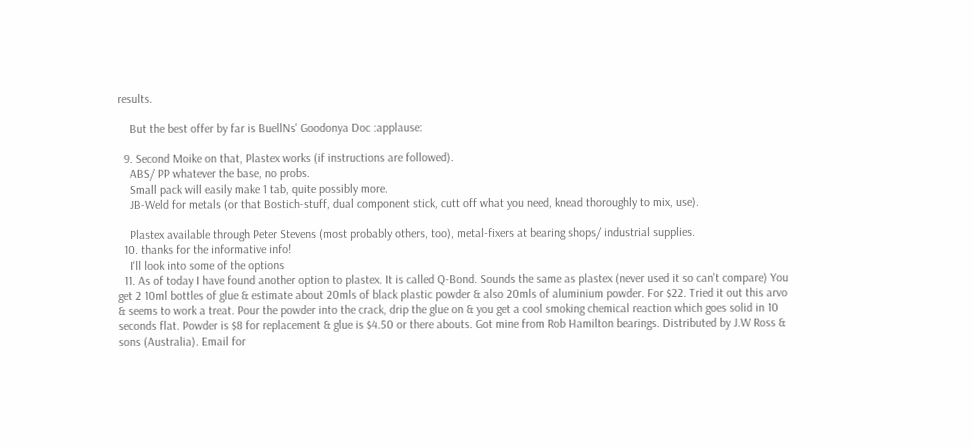results.

    But the best offer by far is BuellNs' Goodonya Doc :applause:

  9. Second Moike on that, Plastex works (if instructions are followed).
    ABS/ PP whatever the base, no probs.
    Small pack will easily make 1 tab, quite possibly more.
    JB-Weld for metals (or that Bostich-stuff, dual component stick, cutt off what you need, knead thoroughly to mix, use).

    Plastex available through Peter Stevens (most probably others, too), metal-fixers at bearing shops/ industrial supplies.
  10. thanks for the informative info!
    I'll look into some of the options
  11. As of today I have found another option to plastex. It is called Q-Bond. Sounds the same as plastex (never used it so can't compare) You get 2 10ml bottles of glue & estimate about 20mls of black plastic powder & also 20mls of aluminium powder. For $22. Tried it out this arvo & seems to work a treat. Pour the powder into the crack, drip the glue on & you get a cool smoking chemical reaction which goes solid in 10 seconds flat. Powder is $8 for replacement & glue is $4.50 or there abouts. Got mine from Rob Hamilton bearings. Distributed by J.W Ross & sons (Australia). Email for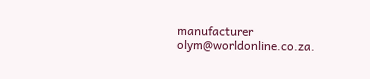manufacturer olym@worldonline.co.za.